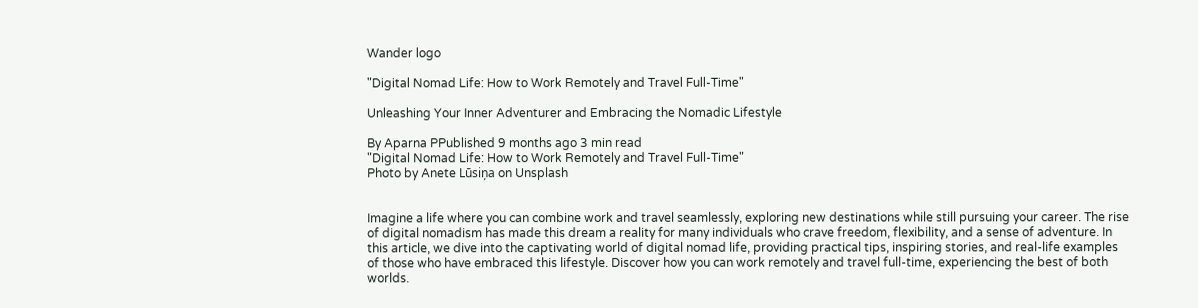Wander logo

"Digital Nomad Life: How to Work Remotely and Travel Full-Time"

Unleashing Your Inner Adventurer and Embracing the Nomadic Lifestyle

By Aparna PPublished 9 months ago 3 min read
"Digital Nomad Life: How to Work Remotely and Travel Full-Time"
Photo by Anete Lūsiņa on Unsplash


Imagine a life where you can combine work and travel seamlessly, exploring new destinations while still pursuing your career. The rise of digital nomadism has made this dream a reality for many individuals who crave freedom, flexibility, and a sense of adventure. In this article, we dive into the captivating world of digital nomad life, providing practical tips, inspiring stories, and real-life examples of those who have embraced this lifestyle. Discover how you can work remotely and travel full-time, experiencing the best of both worlds.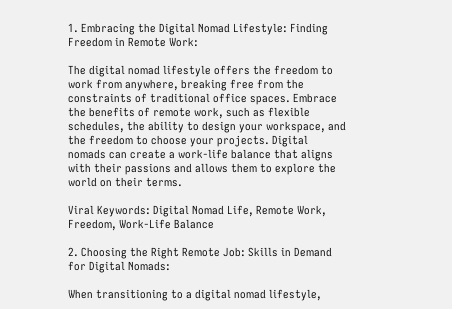1. Embracing the Digital Nomad Lifestyle: Finding Freedom in Remote Work:

The digital nomad lifestyle offers the freedom to work from anywhere, breaking free from the constraints of traditional office spaces. Embrace the benefits of remote work, such as flexible schedules, the ability to design your workspace, and the freedom to choose your projects. Digital nomads can create a work-life balance that aligns with their passions and allows them to explore the world on their terms.

Viral Keywords: Digital Nomad Life, Remote Work, Freedom, Work-Life Balance

2. Choosing the Right Remote Job: Skills in Demand for Digital Nomads:

When transitioning to a digital nomad lifestyle,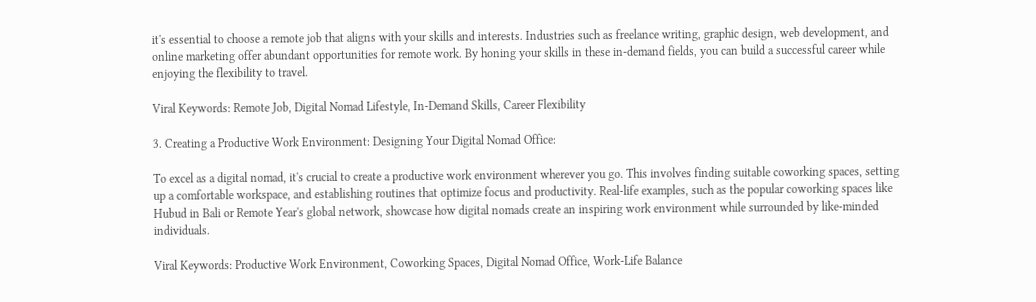it's essential to choose a remote job that aligns with your skills and interests. Industries such as freelance writing, graphic design, web development, and online marketing offer abundant opportunities for remote work. By honing your skills in these in-demand fields, you can build a successful career while enjoying the flexibility to travel.

Viral Keywords: Remote Job, Digital Nomad Lifestyle, In-Demand Skills, Career Flexibility

3. Creating a Productive Work Environment: Designing Your Digital Nomad Office:

To excel as a digital nomad, it's crucial to create a productive work environment wherever you go. This involves finding suitable coworking spaces, setting up a comfortable workspace, and establishing routines that optimize focus and productivity. Real-life examples, such as the popular coworking spaces like Hubud in Bali or Remote Year's global network, showcase how digital nomads create an inspiring work environment while surrounded by like-minded individuals.

Viral Keywords: Productive Work Environment, Coworking Spaces, Digital Nomad Office, Work-Life Balance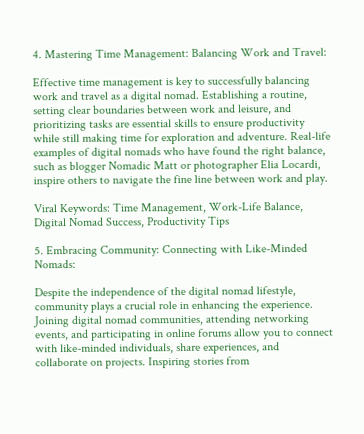4. Mastering Time Management: Balancing Work and Travel:

Effective time management is key to successfully balancing work and travel as a digital nomad. Establishing a routine, setting clear boundaries between work and leisure, and prioritizing tasks are essential skills to ensure productivity while still making time for exploration and adventure. Real-life examples of digital nomads who have found the right balance, such as blogger Nomadic Matt or photographer Elia Locardi, inspire others to navigate the fine line between work and play.

Viral Keywords: Time Management, Work-Life Balance, Digital Nomad Success, Productivity Tips

5. Embracing Community: Connecting with Like-Minded Nomads:

Despite the independence of the digital nomad lifestyle, community plays a crucial role in enhancing the experience. Joining digital nomad communities, attending networking events, and participating in online forums allow you to connect with like-minded individuals, share experiences, and collaborate on projects. Inspiring stories from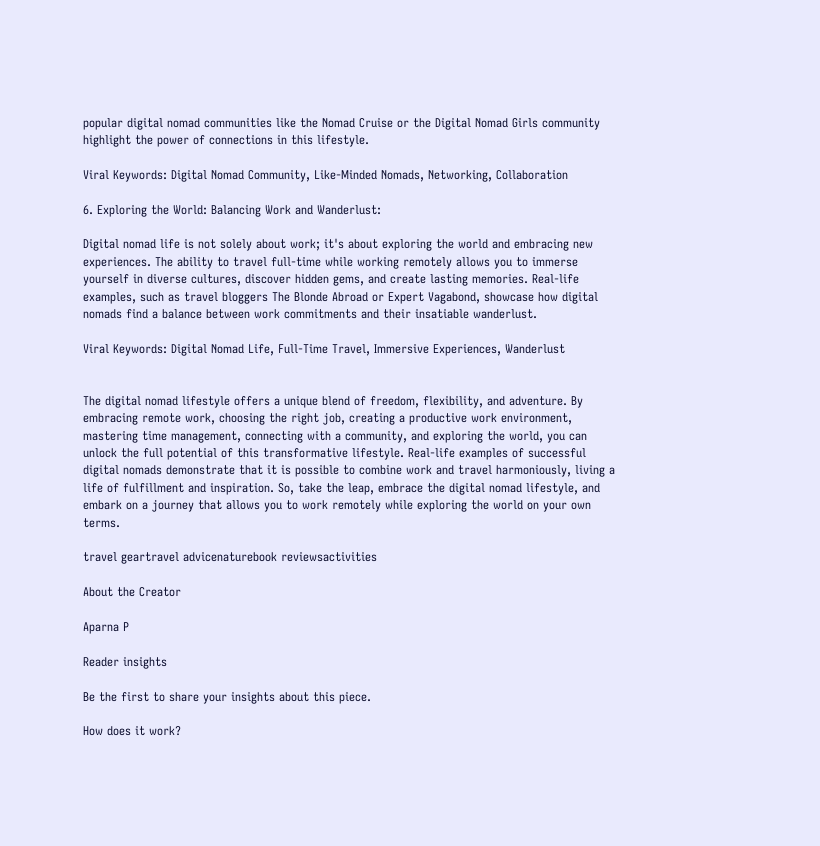popular digital nomad communities like the Nomad Cruise or the Digital Nomad Girls community highlight the power of connections in this lifestyle.

Viral Keywords: Digital Nomad Community, Like-Minded Nomads, Networking, Collaboration

6. Exploring the World: Balancing Work and Wanderlust:

Digital nomad life is not solely about work; it's about exploring the world and embracing new experiences. The ability to travel full-time while working remotely allows you to immerse yourself in diverse cultures, discover hidden gems, and create lasting memories. Real-life examples, such as travel bloggers The Blonde Abroad or Expert Vagabond, showcase how digital nomads find a balance between work commitments and their insatiable wanderlust.

Viral Keywords: Digital Nomad Life, Full-Time Travel, Immersive Experiences, Wanderlust


The digital nomad lifestyle offers a unique blend of freedom, flexibility, and adventure. By embracing remote work, choosing the right job, creating a productive work environment, mastering time management, connecting with a community, and exploring the world, you can unlock the full potential of this transformative lifestyle. Real-life examples of successful digital nomads demonstrate that it is possible to combine work and travel harmoniously, living a life of fulfillment and inspiration. So, take the leap, embrace the digital nomad lifestyle, and embark on a journey that allows you to work remotely while exploring the world on your own terms.

travel geartravel advicenaturebook reviewsactivities

About the Creator

Aparna P

Reader insights

Be the first to share your insights about this piece.

How does it work?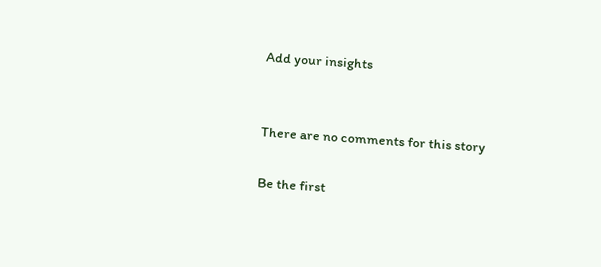Add your insights


There are no comments for this story

Be the first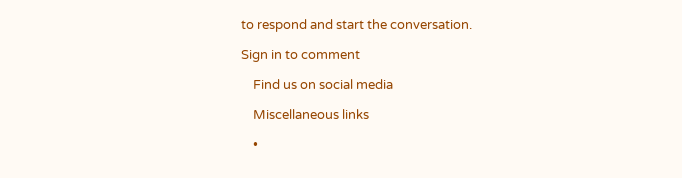to respond and start the conversation.

Sign in to comment

    Find us on social media

    Miscellaneous links

    •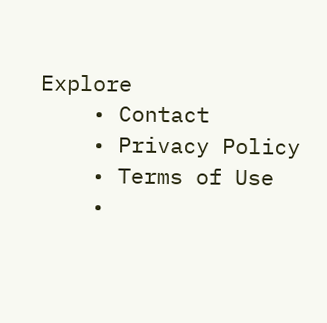Explore
    • Contact
    • Privacy Policy
    • Terms of Use
    •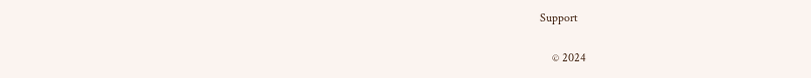Support

    © 2024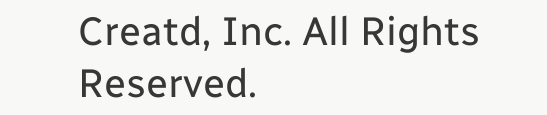Creatd, Inc. All Rights Reserved.